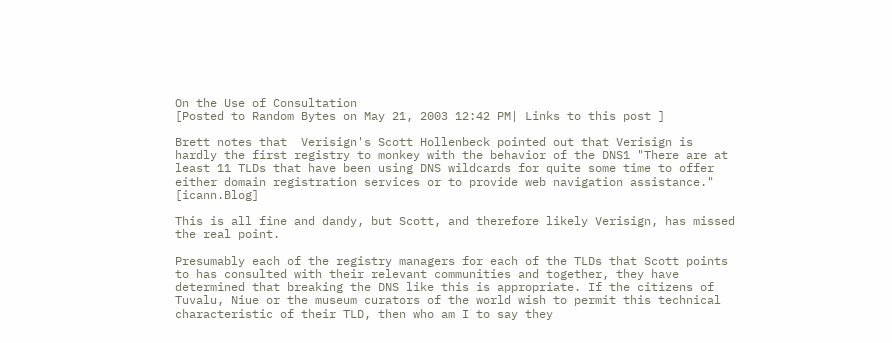On the Use of Consultation
[Posted to Random Bytes on May 21, 2003 12:42 PM| Links to this post ]

Brett notes that  Verisign's Scott Hollenbeck pointed out that Verisign is hardly the first registry to monkey with the behavior of the DNS1 "There are at least 11 TLDs that have been using DNS wildcards for quite some time to offer either domain registration services or to provide web navigation assistance." [icann.Blog]

This is all fine and dandy, but Scott, and therefore likely Verisign, has missed the real point.

Presumably each of the registry managers for each of the TLDs that Scott points to has consulted with their relevant communities and together, they have determined that breaking the DNS like this is appropriate. If the citizens of Tuvalu, Niue or the museum curators of the world wish to permit this technical characteristic of their TLD, then who am I to say they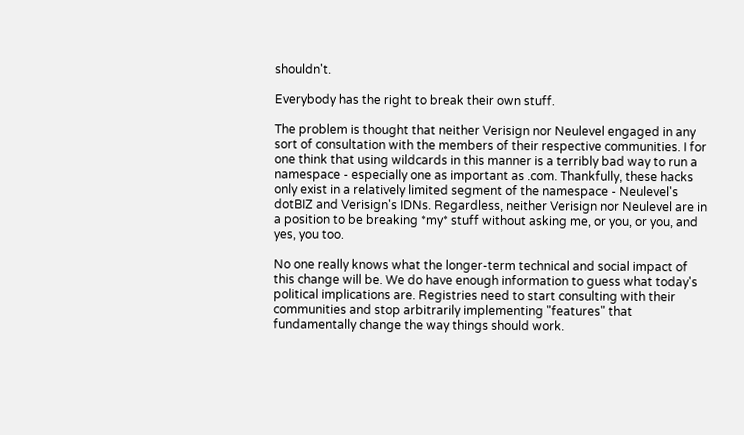shouldn't.

Everybody has the right to break their own stuff.

The problem is thought that neither Verisign nor Neulevel engaged in any sort of consultation with the members of their respective communities. I for one think that using wildcards in this manner is a terribly bad way to run a namespace - especially one as important as .com. Thankfully, these hacks only exist in a relatively limited segment of the namespace - Neulevel's dotBIZ and Verisign's IDNs. Regardless, neither Verisign nor Neulevel are in a position to be breaking *my* stuff without asking me, or you, or you, and yes, you too.

No one really knows what the longer-term technical and social impact of this change will be. We do have enough information to guess what today's political implications are. Registries need to start consulting with their communities and stop arbitrarily implementing "features" that fundamentally change the way things should work.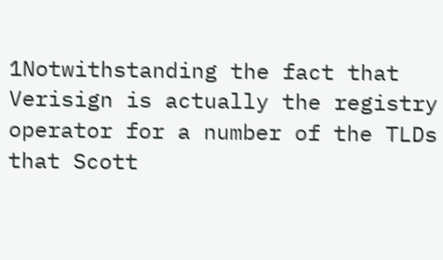1Notwithstanding the fact that Verisign is actually the registry operator for a number of the TLDs that Scott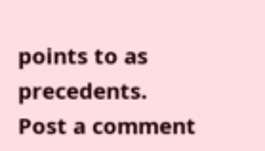points to as precedents.
Post a comment